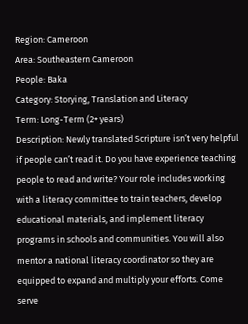Region: Cameroon
Area: Southeastern Cameroon
People: Baka
Category: Storying, Translation and Literacy
Term: Long-Term (2+ years)
Description: Newly translated Scripture isn’t very helpful if people can’t read it. Do you have experience teaching people to read and write? Your role includes working with a literacy committee to train teachers, develop educational materials, and implement literacy programs in schools and communities. You will also mentor a national literacy coordinator so they are equipped to expand and multiply your efforts. Come serve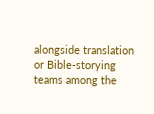alongside translation or Bible-storying teams among the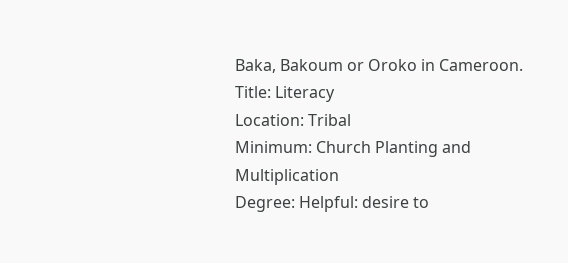Baka, Bakoum or Oroko in Cameroon.
Title: Literacy
Location: Tribal
Minimum: Church Planting and Multiplication
Degree: Helpful: desire to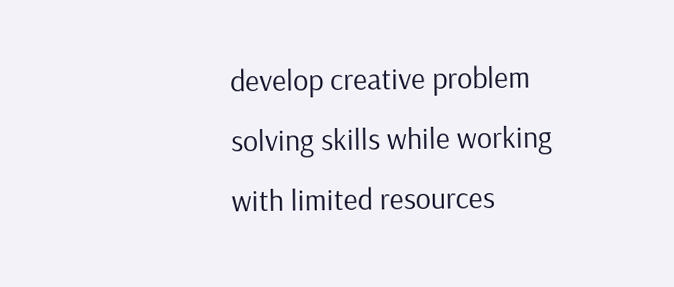develop creative problem solving skills while working with limited resources